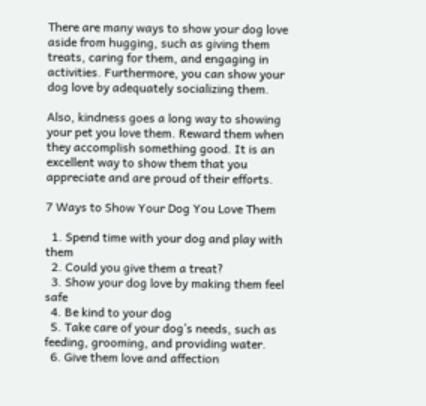There are many ways to show your dog love aside from hugging, such as giving them treats, caring for them, and engaging in activities. Furthermore, you can show your dog love by adequately socializing them.

Also, kindness goes a long way to showing your pet you love them. Reward them when they accomplish something good. It is an excellent way to show them that you appreciate and are proud of their efforts.

7 Ways to Show Your Dog You Love Them

  1. Spend time with your dog and play with them
  2. Could you give them a treat?
  3. Show your dog love by making them feel safe
  4. Be kind to your dog
  5. Take care of your dog’s needs, such as feeding, grooming, and providing water.
  6. Give them love and affection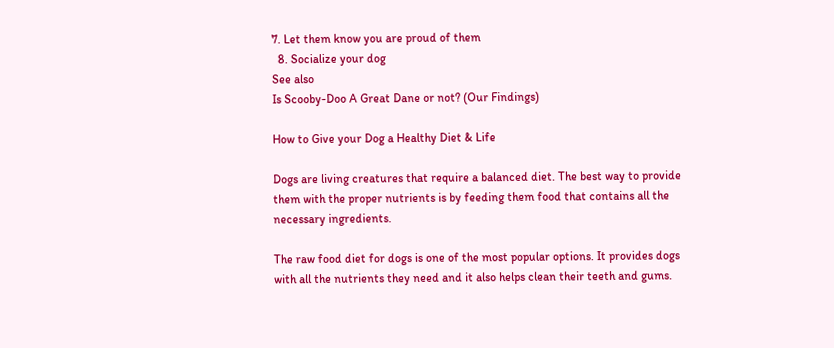7. Let them know you are proud of them
  8. Socialize your dog
See also
Is Scooby-Doo A Great Dane or not? (Our Findings)

How to Give your Dog a Healthy Diet & Life

Dogs are living creatures that require a balanced diet. The best way to provide them with the proper nutrients is by feeding them food that contains all the necessary ingredients.

The raw food diet for dogs is one of the most popular options. It provides dogs with all the nutrients they need and it also helps clean their teeth and gums.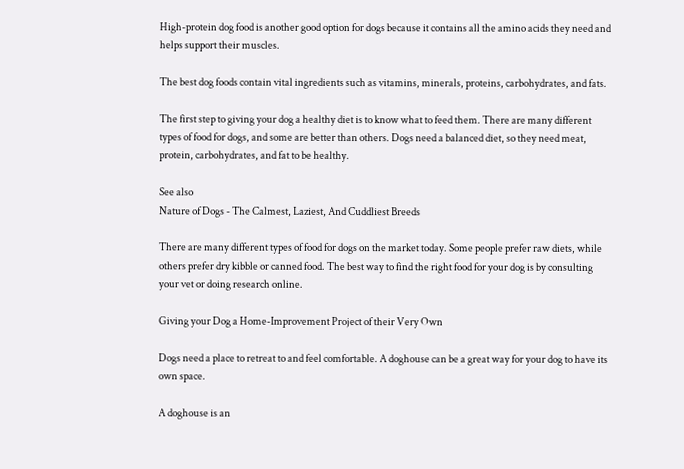High-protein dog food is another good option for dogs because it contains all the amino acids they need and helps support their muscles.

The best dog foods contain vital ingredients such as vitamins, minerals, proteins, carbohydrates, and fats.

The first step to giving your dog a healthy diet is to know what to feed them. There are many different types of food for dogs, and some are better than others. Dogs need a balanced diet, so they need meat, protein, carbohydrates, and fat to be healthy.

See also
Nature of Dogs - The Calmest, Laziest, And Cuddliest Breeds

There are many different types of food for dogs on the market today. Some people prefer raw diets, while others prefer dry kibble or canned food. The best way to find the right food for your dog is by consulting your vet or doing research online.

Giving your Dog a Home-Improvement Project of their Very Own

Dogs need a place to retreat to and feel comfortable. A doghouse can be a great way for your dog to have its own space.

A doghouse is an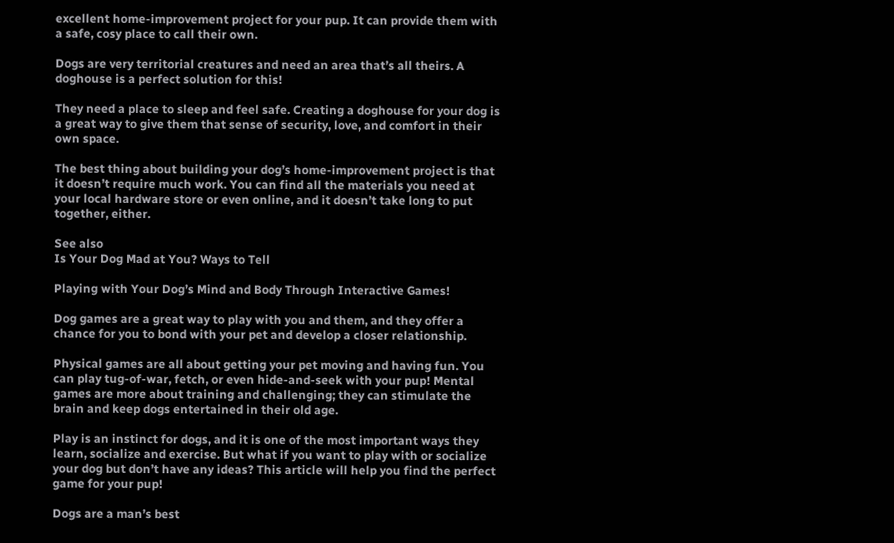excellent home-improvement project for your pup. It can provide them with a safe, cosy place to call their own.

Dogs are very territorial creatures and need an area that’s all theirs. A doghouse is a perfect solution for this!

They need a place to sleep and feel safe. Creating a doghouse for your dog is a great way to give them that sense of security, love, and comfort in their own space.

The best thing about building your dog’s home-improvement project is that it doesn’t require much work. You can find all the materials you need at your local hardware store or even online, and it doesn’t take long to put together, either.

See also
Is Your Dog Mad at You? Ways to Tell

Playing with Your Dog’s Mind and Body Through Interactive Games!

Dog games are a great way to play with you and them, and they offer a chance for you to bond with your pet and develop a closer relationship.

Physical games are all about getting your pet moving and having fun. You can play tug-of-war, fetch, or even hide-and-seek with your pup! Mental games are more about training and challenging; they can stimulate the brain and keep dogs entertained in their old age.

Play is an instinct for dogs, and it is one of the most important ways they learn, socialize and exercise. But what if you want to play with or socialize your dog but don’t have any ideas? This article will help you find the perfect game for your pup!

Dogs are a man’s best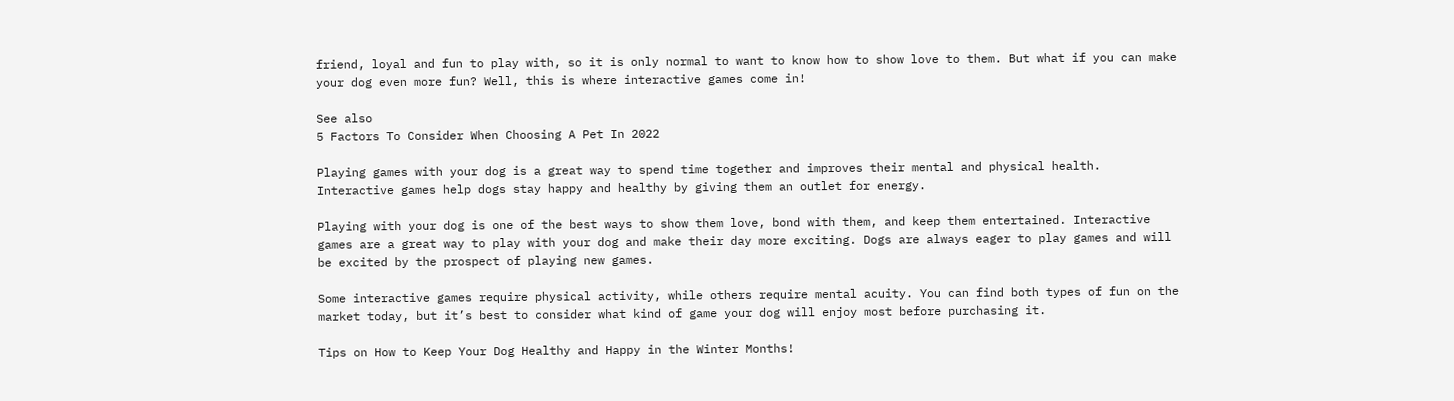friend, loyal and fun to play with, so it is only normal to want to know how to show love to them. But what if you can make your dog even more fun? Well, this is where interactive games come in!

See also
5 Factors To Consider When Choosing A Pet In 2022

Playing games with your dog is a great way to spend time together and improves their mental and physical health. Interactive games help dogs stay happy and healthy by giving them an outlet for energy.

Playing with your dog is one of the best ways to show them love, bond with them, and keep them entertained. Interactive games are a great way to play with your dog and make their day more exciting. Dogs are always eager to play games and will be excited by the prospect of playing new games.

Some interactive games require physical activity, while others require mental acuity. You can find both types of fun on the market today, but it’s best to consider what kind of game your dog will enjoy most before purchasing it.

Tips on How to Keep Your Dog Healthy and Happy in the Winter Months!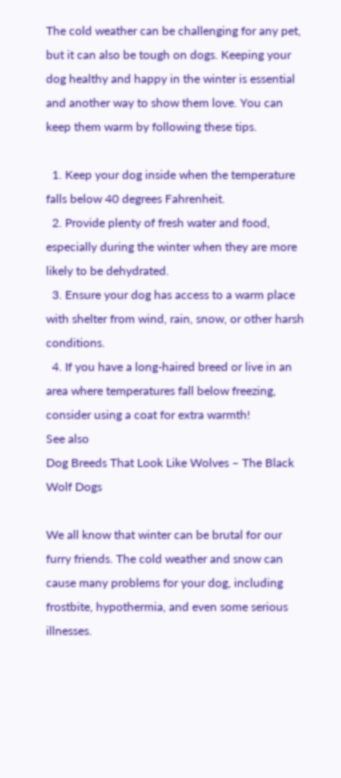The cold weather can be challenging for any pet, but it can also be tough on dogs. Keeping your dog healthy and happy in the winter is essential and another way to show them love. You can keep them warm by following these tips.

  1. Keep your dog inside when the temperature falls below 40 degrees Fahrenheit.
  2. Provide plenty of fresh water and food, especially during the winter when they are more likely to be dehydrated.
  3. Ensure your dog has access to a warm place with shelter from wind, rain, snow, or other harsh conditions.
  4. If you have a long-haired breed or live in an area where temperatures fall below freezing, consider using a coat for extra warmth!
See also
Dog Breeds That Look Like Wolves – The Black Wolf Dogs

We all know that winter can be brutal for our furry friends. The cold weather and snow can cause many problems for your dog, including frostbite, hypothermia, and even some serious illnesses.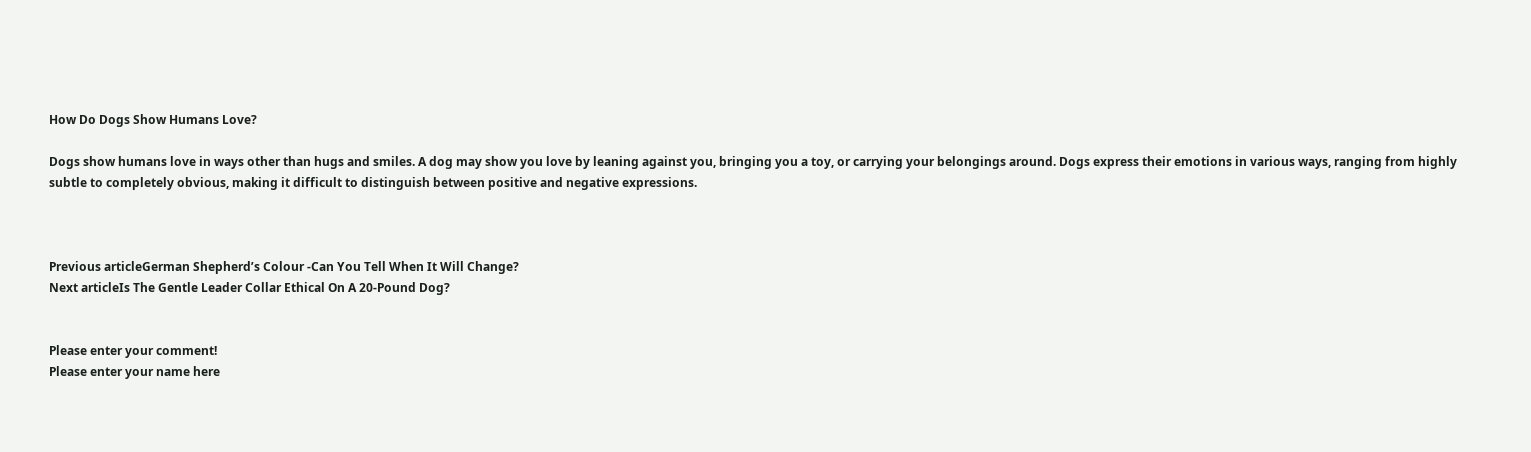How Do Dogs Show Humans Love?

Dogs show humans love in ways other than hugs and smiles. A dog may show you love by leaning against you, bringing you a toy, or carrying your belongings around. Dogs express their emotions in various ways, ranging from highly subtle to completely obvious, making it difficult to distinguish between positive and negative expressions.



Previous articleGerman Shepherd’s Colour -Can You Tell When It Will Change?
Next articleIs The Gentle Leader Collar Ethical On A 20-Pound Dog?


Please enter your comment!
Please enter your name here